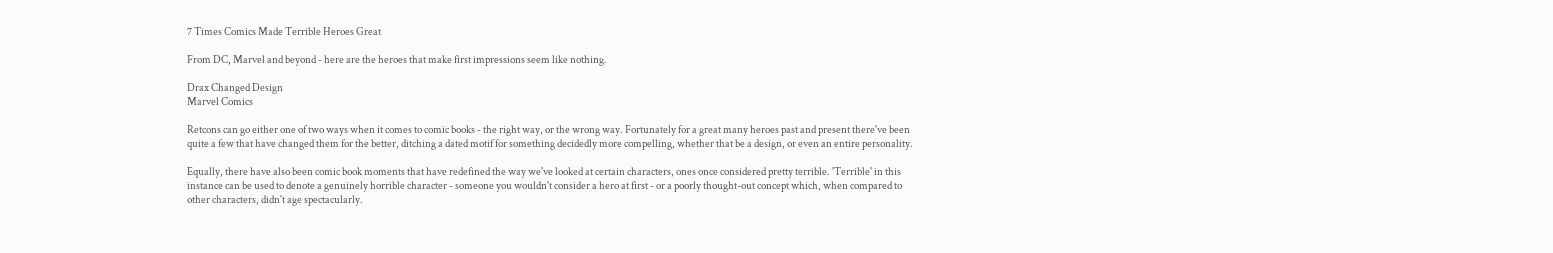7 Times Comics Made Terrible Heroes Great

From DC, Marvel and beyond - here are the heroes that make first impressions seem like nothing.

Drax Changed Design
Marvel Comics

Retcons can go either one of two ways when it comes to comic books - the right way, or the wrong way. Fortunately for a great many heroes past and present there've been quite a few that have changed them for the better, ditching a dated motif for something decidedly more compelling, whether that be a design, or even an entire personality.

Equally, there have also been comic book moments that have redefined the way we've looked at certain characters, ones once considered pretty terrible. 'Terrible' in this instance can be used to denote a genuinely horrible character - someone you wouldn't consider a hero at first - or a poorly thought-out concept which, when compared to other characters, didn't age spectacularly.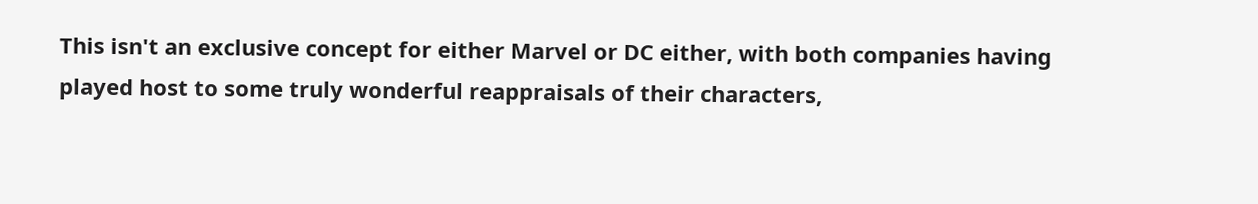This isn't an exclusive concept for either Marvel or DC either, with both companies having played host to some truly wonderful reappraisals of their characters,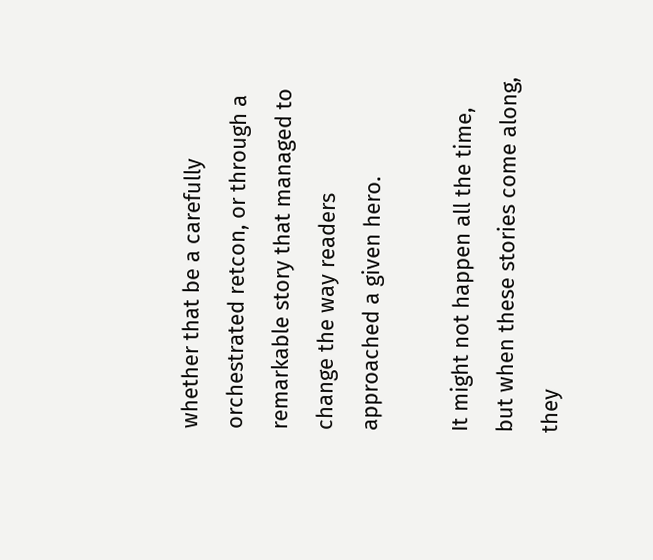whether that be a carefully orchestrated retcon, or through a remarkable story that managed to change the way readers approached a given hero.

It might not happen all the time, but when these stories come along, they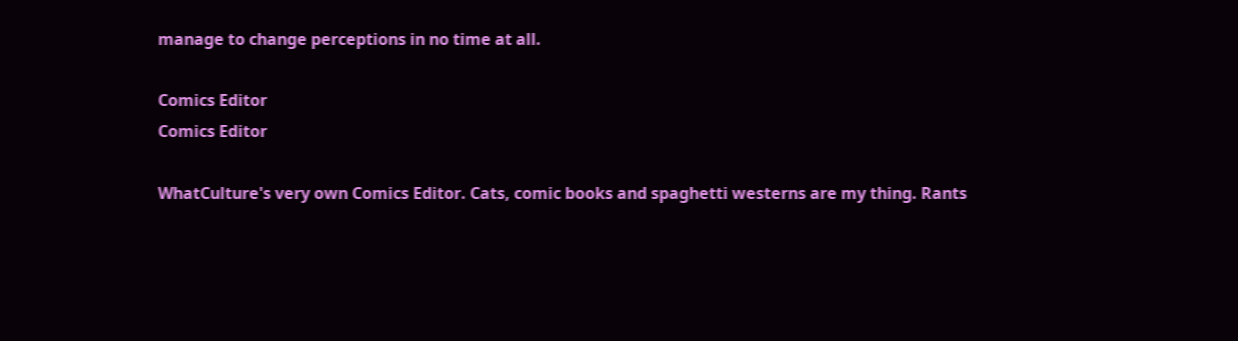manage to change perceptions in no time at all.

Comics Editor
Comics Editor

WhatCulture's very own Comics Editor. Cats, comic books and spaghetti westerns are my thing. Rants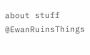about stuff @EwanRuinsThings